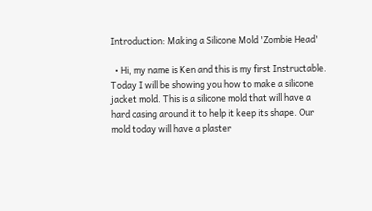Introduction: Making a Silicone Mold 'Zombie Head'

  • Hi, my name is Ken and this is my first Instructable. Today I will be showing you how to make a silicone jacket mold. This is a silicone mold that will have a hard casing around it to help it keep its shape. Our mold today will have a plaster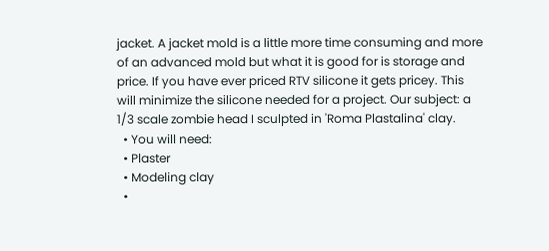jacket. A jacket mold is a little more time consuming and more of an advanced mold but what it is good for is storage and price. If you have ever priced RTV silicone it gets pricey. This will minimize the silicone needed for a project. Our subject: a 1/3 scale zombie head I sculpted in 'Roma Plastalina' clay.
  • You will need:
  • Plaster
  • Modeling clay
  •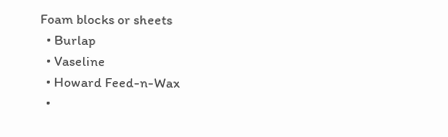Foam blocks or sheets
  • Burlap
  • Vaseline
  • Howard Feed-n-Wax
  •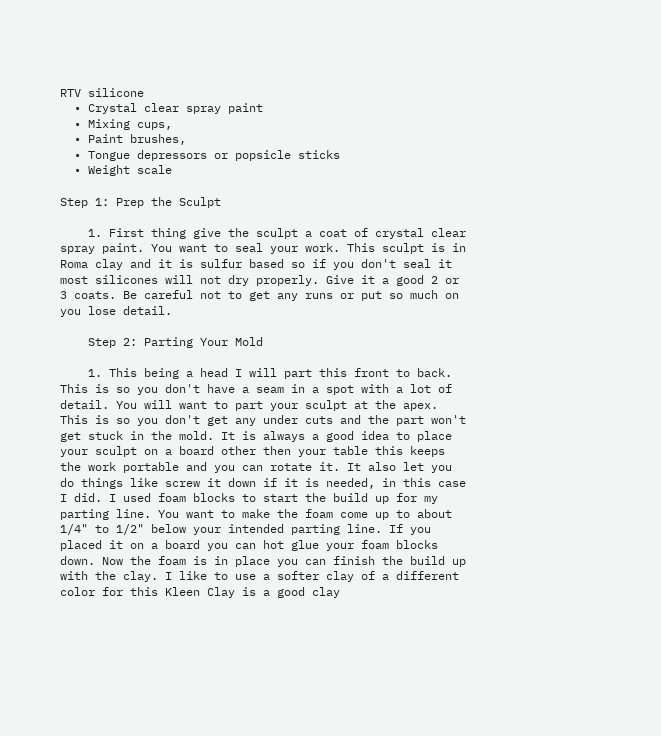RTV silicone
  • Crystal clear spray paint
  • Mixing cups,
  • Paint brushes,
  • Tongue depressors or popsicle sticks
  • Weight scale

Step 1: Prep the Sculpt

    1. First thing give the sculpt a coat of crystal clear spray paint. You want to seal your work. This sculpt is in Roma clay and it is sulfur based so if you don't seal it most silicones will not dry properly. Give it a good 2 or 3 coats. Be careful not to get any runs or put so much on you lose detail.

    Step 2: Parting Your Mold

    1. This being a head I will part this front to back. This is so you don't have a seam in a spot with a lot of detail. You will want to part your sculpt at the apex. This is so you don't get any under cuts and the part won't get stuck in the mold. It is always a good idea to place your sculpt on a board other then your table this keeps the work portable and you can rotate it. It also let you do things like screw it down if it is needed, in this case I did. I used foam blocks to start the build up for my parting line. You want to make the foam come up to about 1/4" to 1/2" below your intended parting line. If you placed it on a board you can hot glue your foam blocks down. Now the foam is in place you can finish the build up with the clay. I like to use a softer clay of a different color for this Kleen Clay is a good clay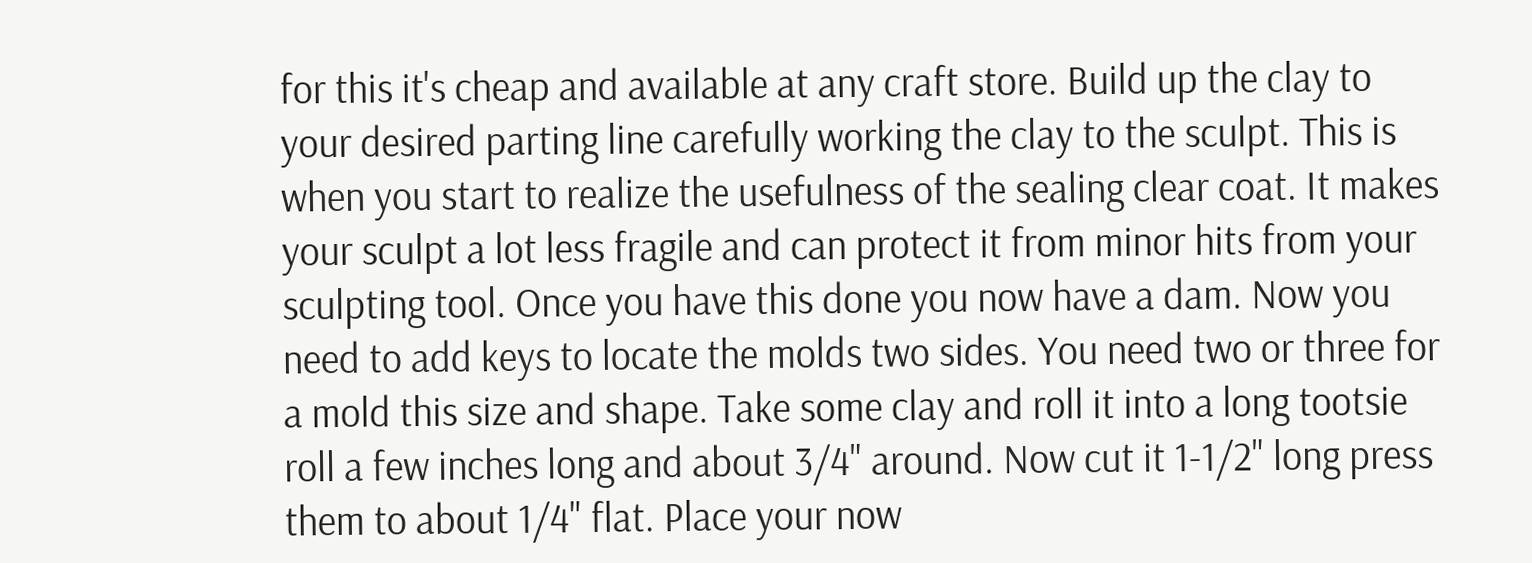for this it's cheap and available at any craft store. Build up the clay to your desired parting line carefully working the clay to the sculpt. This is when you start to realize the usefulness of the sealing clear coat. It makes your sculpt a lot less fragile and can protect it from minor hits from your sculpting tool. Once you have this done you now have a dam. Now you need to add keys to locate the molds two sides. You need two or three for a mold this size and shape. Take some clay and roll it into a long tootsie roll a few inches long and about 3/4" around. Now cut it 1-1/2" long press them to about 1/4" flat. Place your now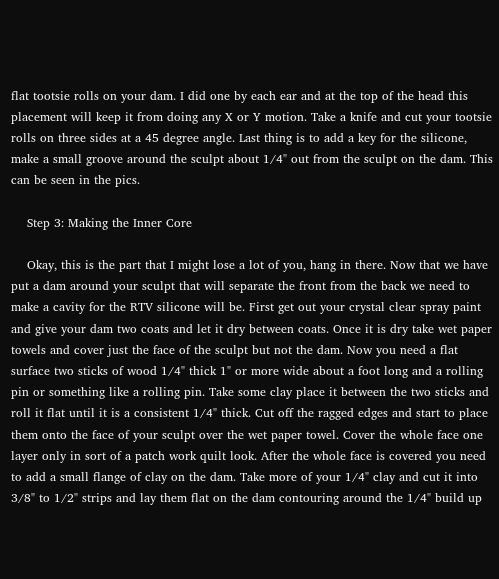flat tootsie rolls on your dam. I did one by each ear and at the top of the head this placement will keep it from doing any X or Y motion. Take a knife and cut your tootsie rolls on three sides at a 45 degree angle. Last thing is to add a key for the silicone, make a small groove around the sculpt about 1/4" out from the sculpt on the dam. This can be seen in the pics.

    Step 3: Making the Inner Core

    Okay, this is the part that I might lose a lot of you, hang in there. Now that we have put a dam around your sculpt that will separate the front from the back we need to make a cavity for the RTV silicone will be. First get out your crystal clear spray paint and give your dam two coats and let it dry between coats. Once it is dry take wet paper towels and cover just the face of the sculpt but not the dam. Now you need a flat surface two sticks of wood 1/4" thick 1" or more wide about a foot long and a rolling pin or something like a rolling pin. Take some clay place it between the two sticks and roll it flat until it is a consistent 1/4" thick. Cut off the ragged edges and start to place them onto the face of your sculpt over the wet paper towel. Cover the whole face one layer only in sort of a patch work quilt look. After the whole face is covered you need to add a small flange of clay on the dam. Take more of your 1/4" clay and cut it into 3/8" to 1/2" strips and lay them flat on the dam contouring around the 1/4" build up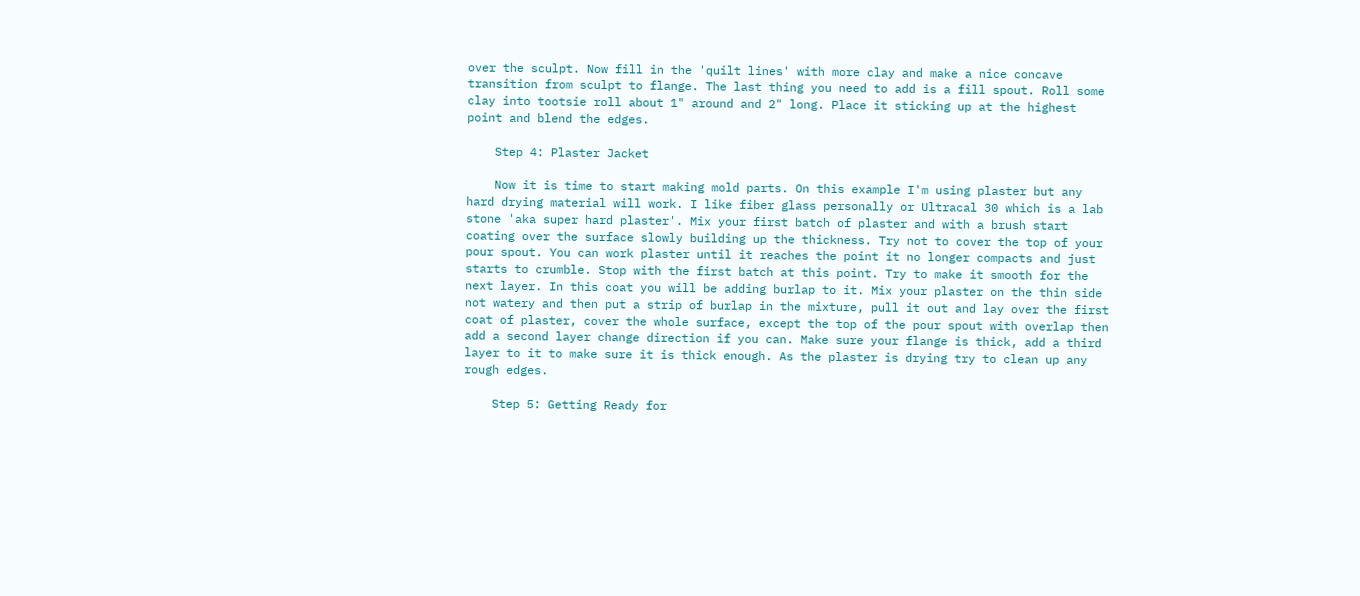over the sculpt. Now fill in the 'quilt lines' with more clay and make a nice concave transition from sculpt to flange. The last thing you need to add is a fill spout. Roll some clay into tootsie roll about 1" around and 2" long. Place it sticking up at the highest point and blend the edges.

    Step 4: Plaster Jacket

    Now it is time to start making mold parts. On this example I'm using plaster but any hard drying material will work. I like fiber glass personally or Ultracal 30 which is a lab stone 'aka super hard plaster'. Mix your first batch of plaster and with a brush start coating over the surface slowly building up the thickness. Try not to cover the top of your pour spout. You can work plaster until it reaches the point it no longer compacts and just starts to crumble. Stop with the first batch at this point. Try to make it smooth for the next layer. In this coat you will be adding burlap to it. Mix your plaster on the thin side not watery and then put a strip of burlap in the mixture, pull it out and lay over the first coat of plaster, cover the whole surface, except the top of the pour spout with overlap then add a second layer change direction if you can. Make sure your flange is thick, add a third layer to it to make sure it is thick enough. As the plaster is drying try to clean up any rough edges.

    Step 5: Getting Ready for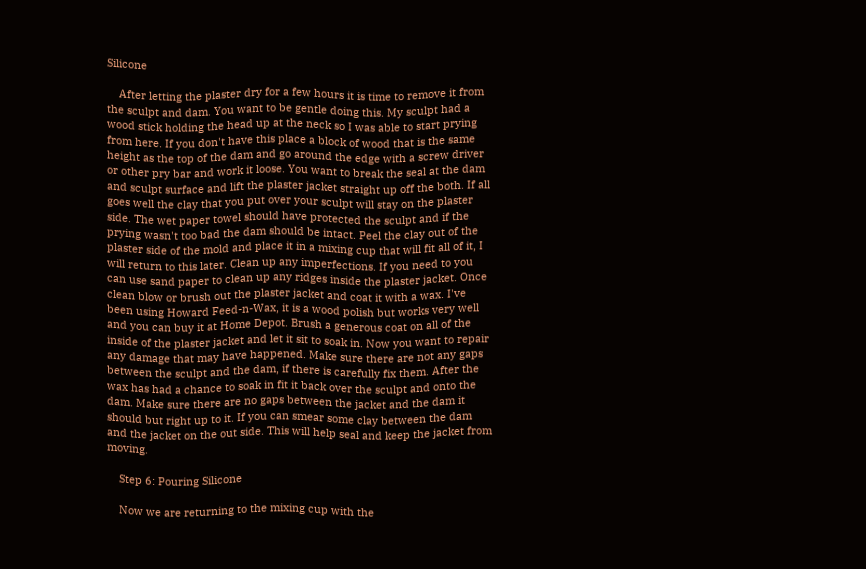Silicone

    After letting the plaster dry for a few hours it is time to remove it from the sculpt and dam. You want to be gentle doing this. My sculpt had a wood stick holding the head up at the neck so I was able to start prying from here. If you don't have this place a block of wood that is the same height as the top of the dam and go around the edge with a screw driver or other pry bar and work it loose. You want to break the seal at the dam and sculpt surface and lift the plaster jacket straight up off the both. If all goes well the clay that you put over your sculpt will stay on the plaster side. The wet paper towel should have protected the sculpt and if the prying wasn't too bad the dam should be intact. Peel the clay out of the plaster side of the mold and place it in a mixing cup that will fit all of it, I will return to this later. Clean up any imperfections. If you need to you can use sand paper to clean up any ridges inside the plaster jacket. Once clean blow or brush out the plaster jacket and coat it with a wax. I've been using Howard Feed-n-Wax, it is a wood polish but works very well and you can buy it at Home Depot. Brush a generous coat on all of the inside of the plaster jacket and let it sit to soak in. Now you want to repair any damage that may have happened. Make sure there are not any gaps between the sculpt and the dam, if there is carefully fix them. After the wax has had a chance to soak in fit it back over the sculpt and onto the dam. Make sure there are no gaps between the jacket and the dam it should but right up to it. If you can smear some clay between the dam and the jacket on the out side. This will help seal and keep the jacket from moving.

    Step 6: Pouring Silicone

    Now we are returning to the mixing cup with the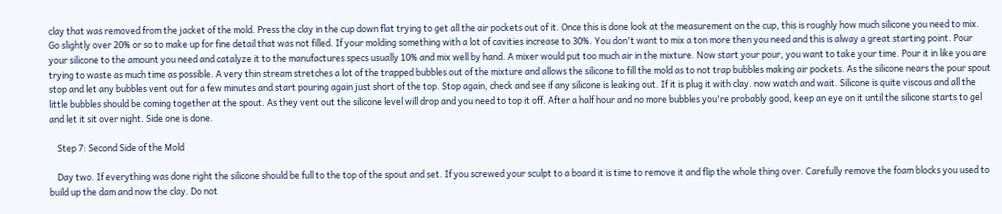clay that was removed from the jacket of the mold. Press the clay in the cup down flat trying to get all the air pockets out of it. Once this is done look at the measurement on the cup, this is roughly how much silicone you need to mix. Go slightly over 20% or so to make up for fine detail that was not filled. If your molding something with a lot of cavities increase to 30%. You don't want to mix a ton more then you need and this is alway a great starting point. Pour your silicone to the amount you need and catalyze it to the manufactures specs usually 10% and mix well by hand. A mixer would put too much air in the mixture. Now start your pour, you want to take your time. Pour it in like you are trying to waste as much time as possible. A very thin stream stretches a lot of the trapped bubbles out of the mixture and allows the silicone to fill the mold as to not trap bubbles making air pockets. As the silicone nears the pour spout stop and let any bubbles vent out for a few minutes and start pouring again just short of the top. Stop again, check and see if any silicone is leaking out. If it is plug it with clay. now watch and wait. Silicone is quite viscous and all the little bubbles should be coming together at the spout. As they vent out the silicone level will drop and you need to top it off. After a half hour and no more bubbles you're probably good, keep an eye on it until the silicone starts to gel and let it sit over night. Side one is done.

    Step 7: Second Side of the Mold

    Day two. If everything was done right the silicone should be full to the top of the spout and set. If you screwed your sculpt to a board it is time to remove it and flip the whole thing over. Carefully remove the foam blocks you used to build up the dam and now the clay. Do not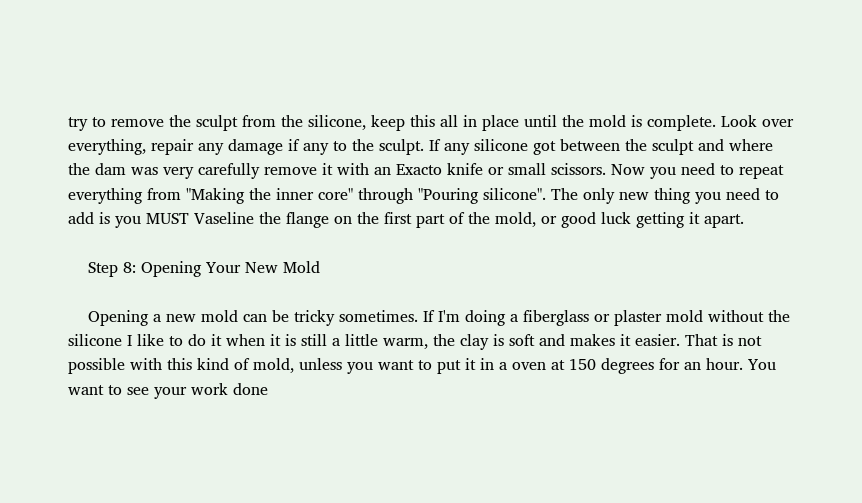try to remove the sculpt from the silicone, keep this all in place until the mold is complete. Look over everything, repair any damage if any to the sculpt. If any silicone got between the sculpt and where the dam was very carefully remove it with an Exacto knife or small scissors. Now you need to repeat everything from "Making the inner core" through "Pouring silicone". The only new thing you need to add is you MUST Vaseline the flange on the first part of the mold, or good luck getting it apart.

    Step 8: Opening Your New Mold

    Opening a new mold can be tricky sometimes. If I'm doing a fiberglass or plaster mold without the silicone I like to do it when it is still a little warm, the clay is soft and makes it easier. That is not possible with this kind of mold, unless you want to put it in a oven at 150 degrees for an hour. You want to see your work done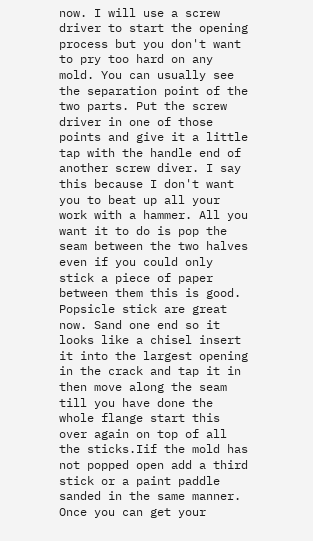now. I will use a screw driver to start the opening process but you don't want to pry too hard on any mold. You can usually see the separation point of the two parts. Put the screw driver in one of those points and give it a little tap with the handle end of another screw diver. I say this because I don't want you to beat up all your work with a hammer. All you want it to do is pop the seam between the two halves even if you could only stick a piece of paper between them this is good. Popsicle stick are great now. Sand one end so it looks like a chisel insert it into the largest opening in the crack and tap it in then move along the seam till you have done the whole flange start this over again on top of all the sticks.Iif the mold has not popped open add a third stick or a paint paddle sanded in the same manner. Once you can get your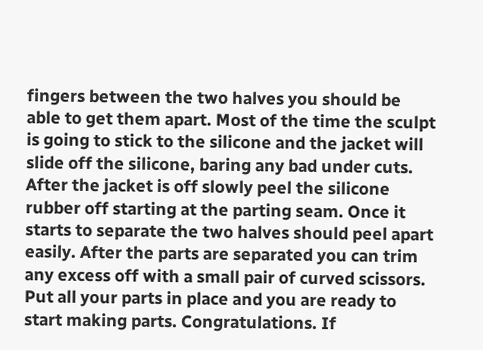fingers between the two halves you should be able to get them apart. Most of the time the sculpt is going to stick to the silicone and the jacket will slide off the silicone, baring any bad under cuts. After the jacket is off slowly peel the silicone rubber off starting at the parting seam. Once it starts to separate the two halves should peel apart easily. After the parts are separated you can trim any excess off with a small pair of curved scissors. Put all your parts in place and you are ready to start making parts. Congratulations. If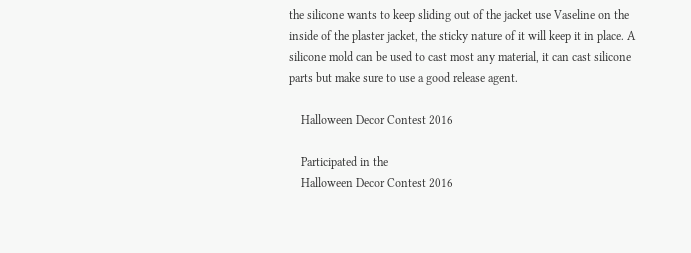the silicone wants to keep sliding out of the jacket use Vaseline on the inside of the plaster jacket, the sticky nature of it will keep it in place. A silicone mold can be used to cast most any material, it can cast silicone parts but make sure to use a good release agent.

    Halloween Decor Contest 2016

    Participated in the
    Halloween Decor Contest 2016